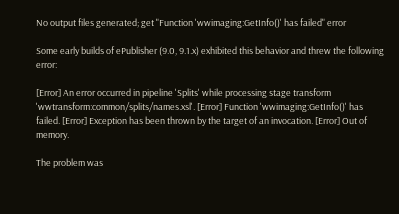No output files generated; get "Function 'wwimaging:GetInfo()' has failed" error

Some early builds of ePublisher (9.0, 9.1.x) exhibited this behavior and threw the following error:

[Error] An error occurred in pipeline 'Splits' while processing stage transform 'wwtransform:common/splits/names.xsl'. [Error] Function 'wwimaging:GetInfo()' has failed. [Error] Exception has been thrown by the target of an invocation. [Error] Out of memory.

The problem was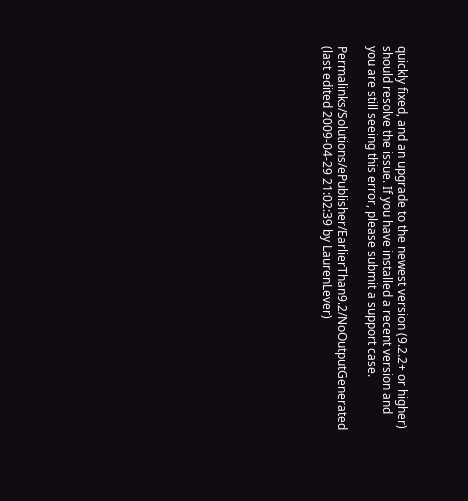quickly fixed, and an upgrade to the newest version (9.2.2+ or higher) should resolve the issue. If you have installed a recent version and you are still seeing this error, please submit a support case.

Permalinks/Solutions/ePublisher/EarlierThan9.2/NoOutputGenerated (last edited 2009-04-29 21:02:39 by LaurenLever)